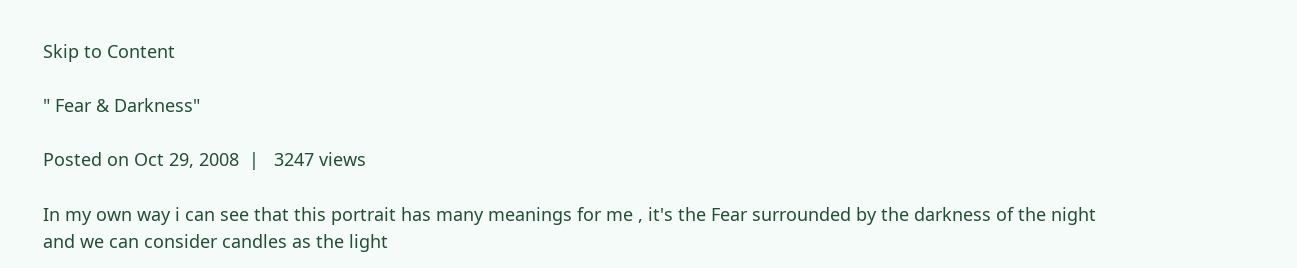Skip to Content

" Fear & Darkness"

Posted on Oct 29, 2008  |   3247 views

In my own way i can see that this portrait has many meanings for me , it's the Fear surrounded by the darkness of the night and we can consider candles as the light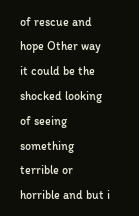of rescue and hope Other way it could be the shocked looking of seeing something terrible or horrible and but i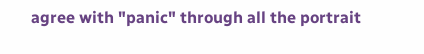agree with "panic" through all the portrait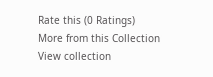Rate this (0 Ratings)
More from this Collection
View collection